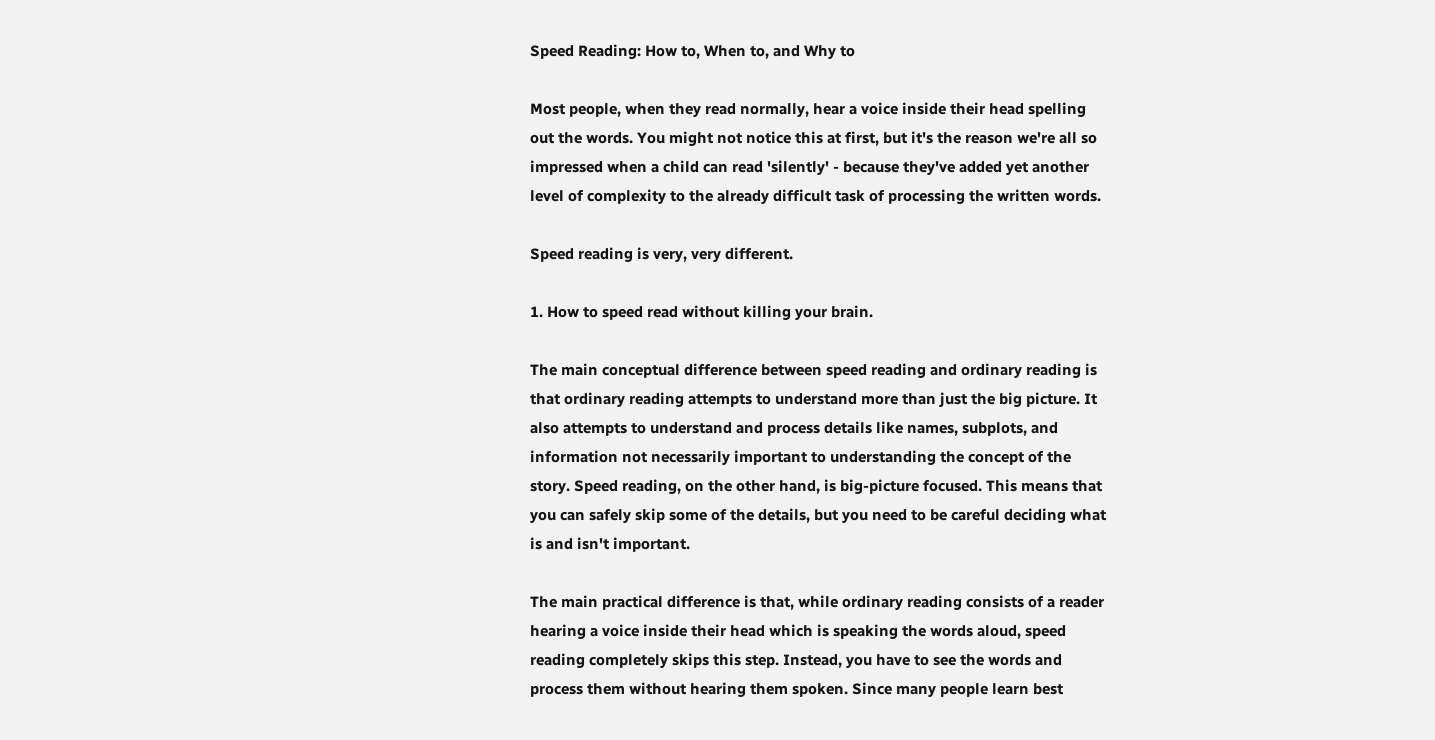Speed Reading: How to, When to, and Why to

Most people, when they read normally, hear a voice inside their head spelling out the words. You might not notice this at first, but it's the reason we're all so impressed when a child can read 'silently' - because they've added yet another level of complexity to the already difficult task of processing the written words.

Speed reading is very, very different.

1. How to speed read without killing your brain.

The main conceptual difference between speed reading and ordinary reading is that ordinary reading attempts to understand more than just the big picture. It also attempts to understand and process details like names, subplots, and information not necessarily important to understanding the concept of the story. Speed reading, on the other hand, is big-picture focused. This means that you can safely skip some of the details, but you need to be careful deciding what is and isn't important.

The main practical difference is that, while ordinary reading consists of a reader hearing a voice inside their head which is speaking the words aloud, speed reading completely skips this step. Instead, you have to see the words and process them without hearing them spoken. Since many people learn best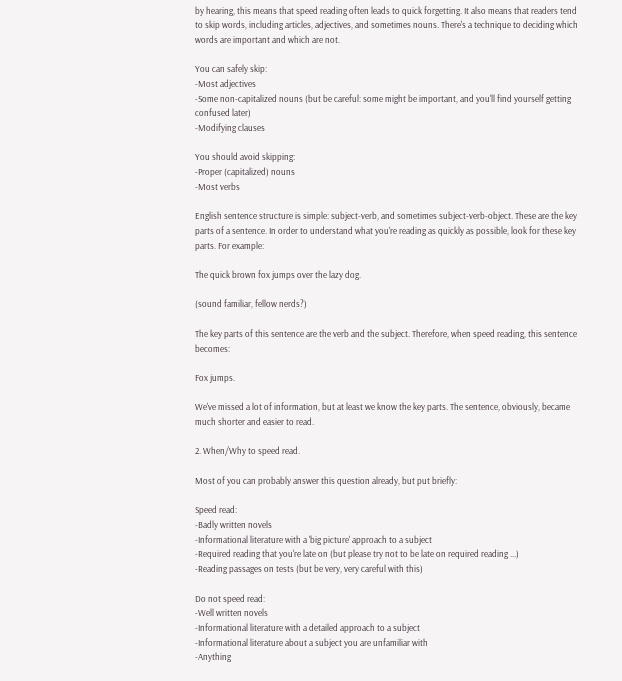by hearing, this means that speed reading often leads to quick forgetting. It also means that readers tend to skip words, including articles, adjectives, and sometimes nouns. There's a technique to deciding which words are important and which are not.

You can safely skip:
-Most adjectives
-Some non-capitalized nouns (but be careful: some might be important, and you'll find yourself getting confused later)
-Modifying clauses

You should avoid skipping:
-Proper (capitalized) nouns
-Most verbs

English sentence structure is simple: subject-verb, and sometimes subject-verb-object. These are the key parts of a sentence. In order to understand what you're reading as quickly as possible, look for these key parts. For example:

The quick brown fox jumps over the lazy dog.

(sound familiar, fellow nerds?)

The key parts of this sentence are the verb and the subject. Therefore, when speed reading, this sentence becomes:

Fox jumps.

We've missed a lot of information, but at least we know the key parts. The sentence, obviously, became much shorter and easier to read.

2. When/Why to speed read.

Most of you can probably answer this question already, but put briefly:

Speed read:
-Badly written novels
-Informational literature with a 'big picture' approach to a subject
-Required reading that you're late on (but please try not to be late on required reading ...)
-Reading passages on tests (but be very, very careful with this)

Do not speed read:
-Well written novels
-Informational literature with a detailed approach to a subject
-Informational literature about a subject you are unfamiliar with
-Anything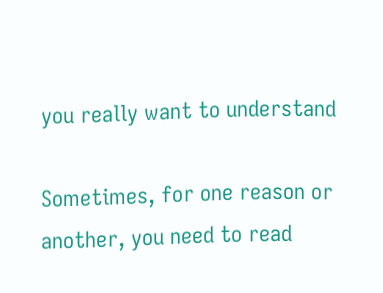you really want to understand

Sometimes, for one reason or another, you need to read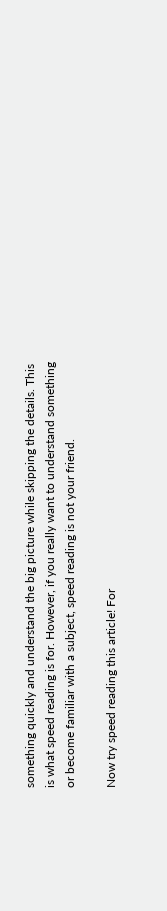something quickly and understand the big picture while skipping the details. This is what speed reading is for. However, if you really want to understand something or become familiar with a subject, speed reading is not your friend.

Now try speed reading this article! For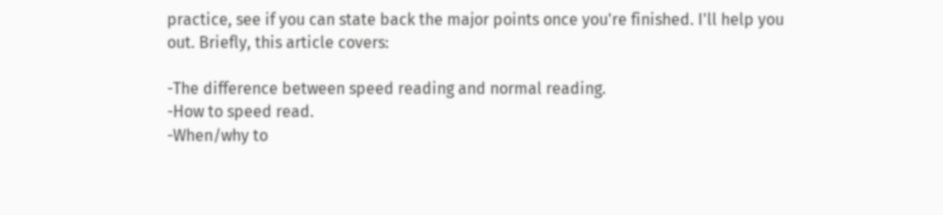practice, see if you can state back the major points once you're finished. I'll help you out. Briefly, this article covers:

-The difference between speed reading and normal reading.
-How to speed read.
-When/why to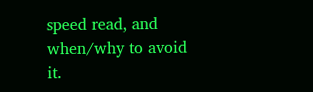speed read, and when/why to avoid it.